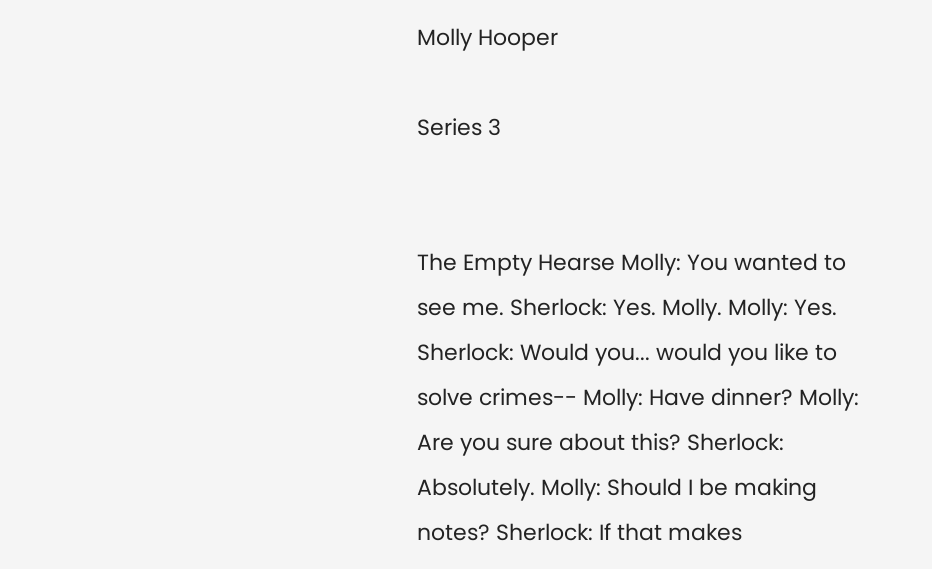Molly Hooper

Series 3


The Empty Hearse Molly: You wanted to see me. Sherlock: Yes. Molly. Molly: Yes. Sherlock: Would you... would you like to solve crimes-- Molly: Have dinner? Molly: Are you sure about this? Sherlock: Absolutely. Molly: Should I be making notes? Sherlock: If that makes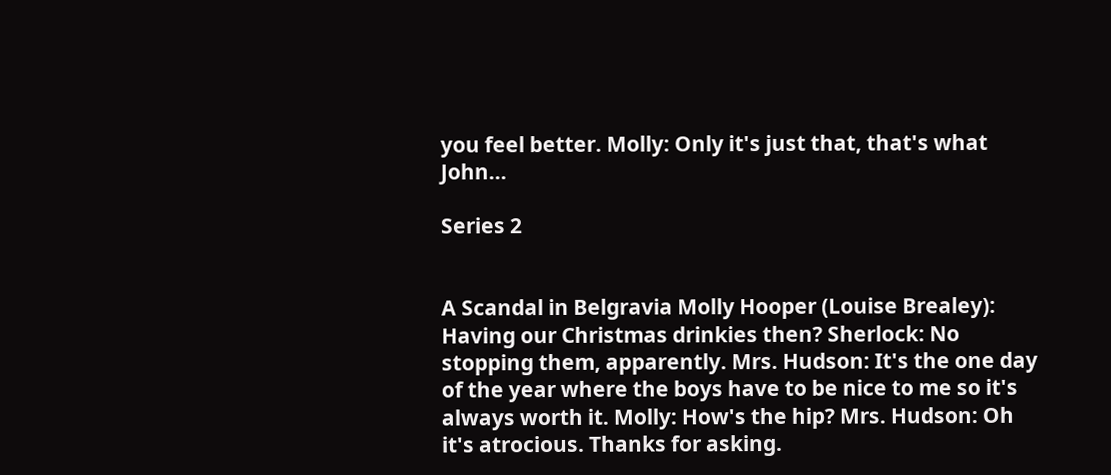you feel better. Molly: Only it's just that, that's what John…

Series 2


A Scandal in Belgravia Molly Hooper (Louise Brealey): Having our Christmas drinkies then? Sherlock: No stopping them, apparently. Mrs. Hudson: It's the one day of the year where the boys have to be nice to me so it's always worth it. Molly: How's the hip? Mrs. Hudson: Oh it's atrocious. Thanks for asking.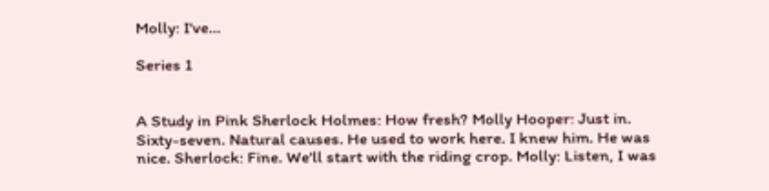Molly: I've…

Series 1


A Study in Pink Sherlock Holmes: How fresh? Molly Hooper: Just in. Sixty-seven. Natural causes. He used to work here. I knew him. He was nice. Sherlock: Fine. We'll start with the riding crop. Molly: Listen, I was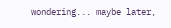wondering... maybe later,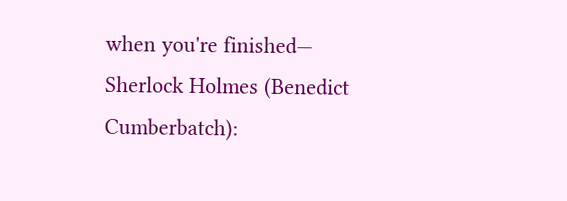when you're finished— Sherlock Holmes (Benedict Cumberbatch):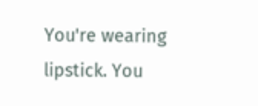You're wearing lipstick. You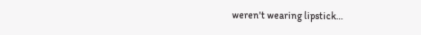weren't wearing lipstick…